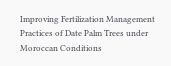Improving Fertilization Management Practices of Date Palm Trees under Moroccan Conditions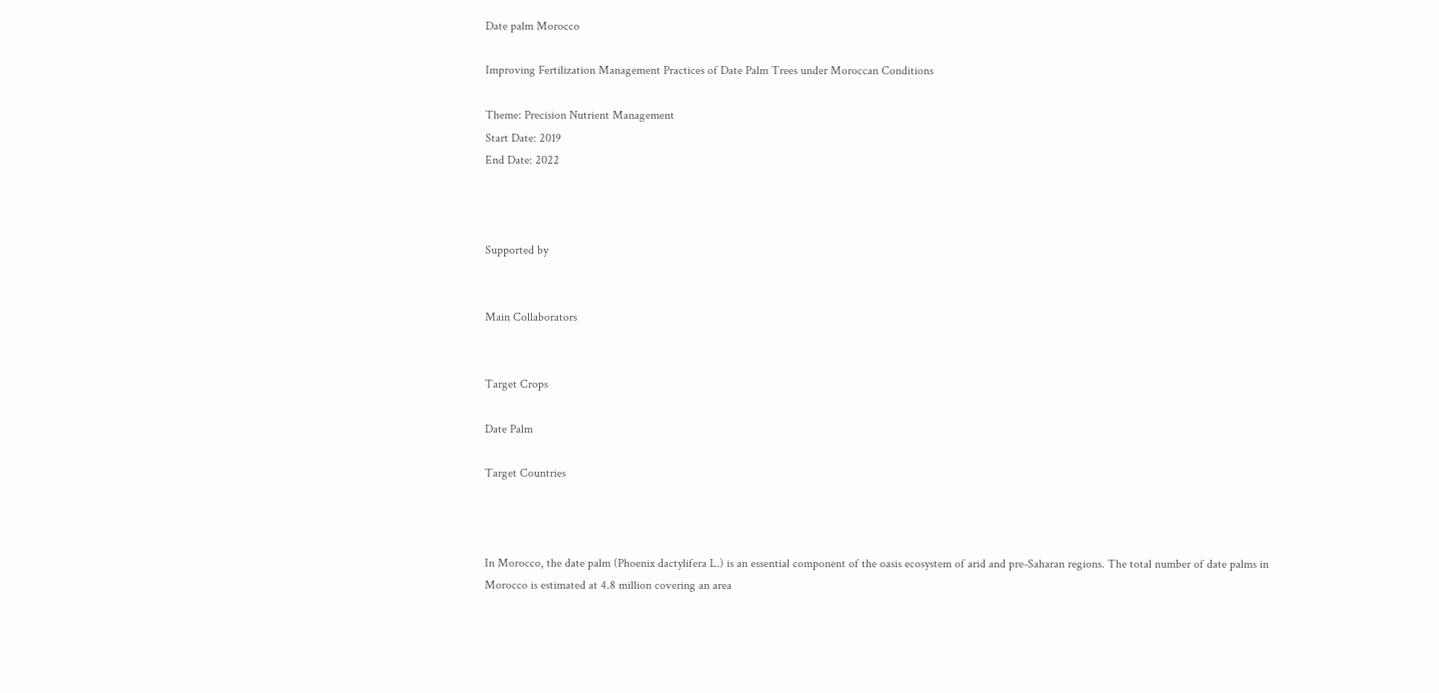Date palm Morocco

Improving Fertilization Management Practices of Date Palm Trees under Moroccan Conditions

Theme: Precision Nutrient Management
Start Date: 2019
End Date: 2022



Supported by


Main Collaborators


Target Crops

Date Palm

Target Countries



In Morocco, the date palm (Phoenix dactylifera L.) is an essential component of the oasis ecosystem of arid and pre-Saharan regions. The total number of date palms in Morocco is estimated at 4.8 million covering an area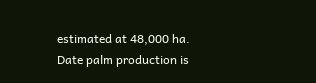estimated at 48,000 ha. Date palm production is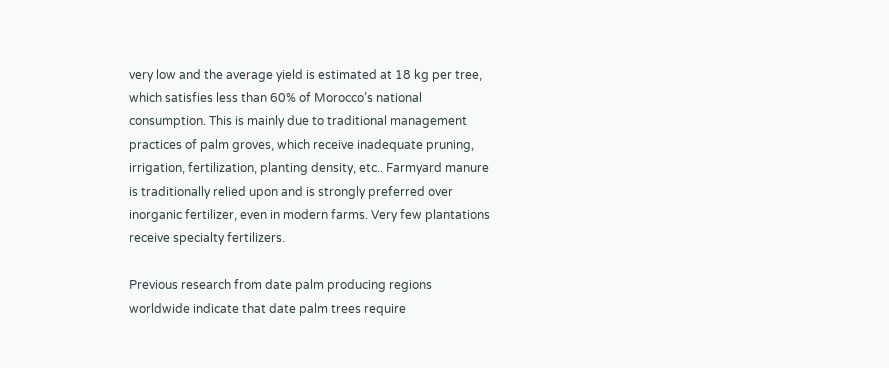very low and the average yield is estimated at 18 kg per tree, which satisfies less than 60% of Morocco’s national consumption. This is mainly due to traditional management practices of palm groves, which receive inadequate pruning, irrigation, fertilization, planting density, etc.. Farmyard manure is traditionally relied upon and is strongly preferred over inorganic fertilizer, even in modern farms. Very few plantations receive specialty fertilizers.

Previous research from date palm producing regions worldwide indicate that date palm trees require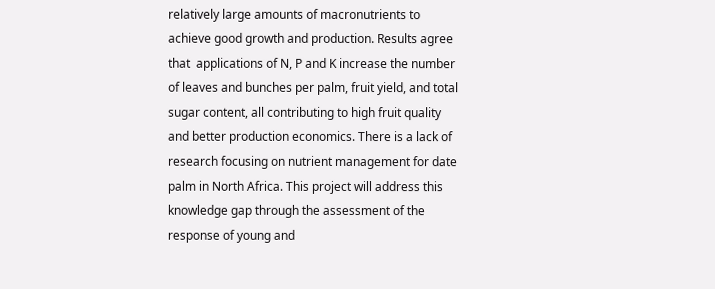relatively large amounts of macronutrients to achieve good growth and production. Results agree that  applications of N, P and K increase the number of leaves and bunches per palm, fruit yield, and total sugar content, all contributing to high fruit quality and better production economics. There is a lack of research focusing on nutrient management for date palm in North Africa. This project will address this knowledge gap through the assessment of the response of young and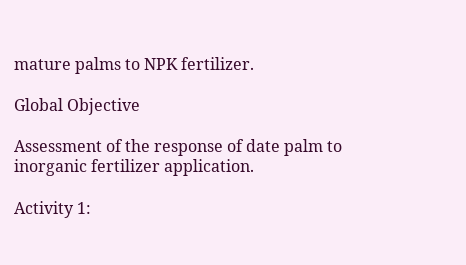mature palms to NPK fertilizer.

Global Objective

Assessment of the response of date palm to inorganic fertilizer application.

Activity 1: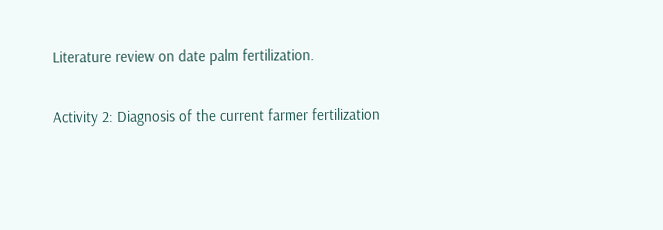Literature review on date palm fertilization.

Activity 2: Diagnosis of the current farmer fertilization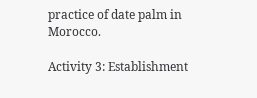practice of date palm in Morocco.

Activity 3: Establishment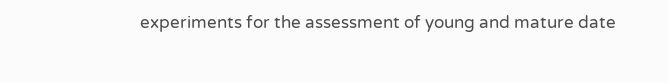experiments for the assessment of young and mature date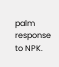palm response to NPK.